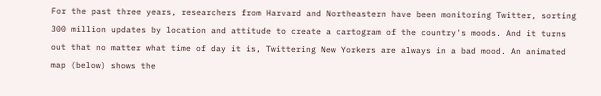For the past three years, researchers from Harvard and Northeastern have been monitoring Twitter, sorting 300 million updates by location and attitude to create a cartogram of the country's moods. And it turns out that no matter what time of day it is, Twittering New Yorkers are always in a bad mood. An animated map (below) shows the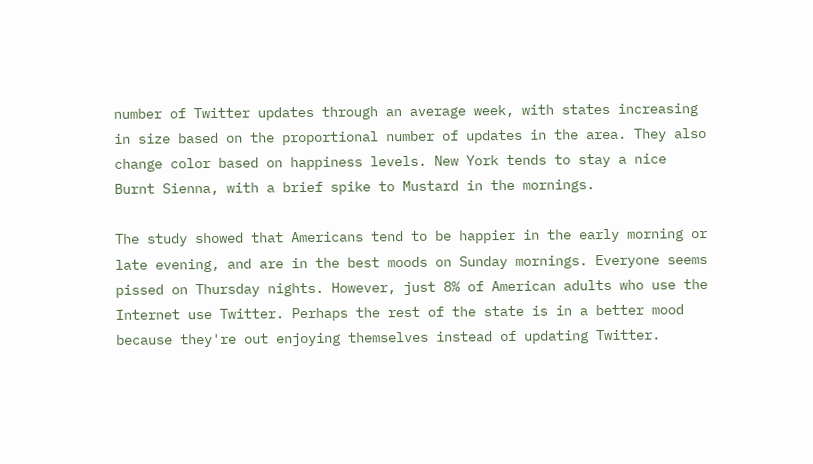number of Twitter updates through an average week, with states increasing in size based on the proportional number of updates in the area. They also change color based on happiness levels. New York tends to stay a nice Burnt Sienna, with a brief spike to Mustard in the mornings.

The study showed that Americans tend to be happier in the early morning or late evening, and are in the best moods on Sunday mornings. Everyone seems pissed on Thursday nights. However, just 8% of American adults who use the Internet use Twitter. Perhaps the rest of the state is in a better mood because they're out enjoying themselves instead of updating Twitter.